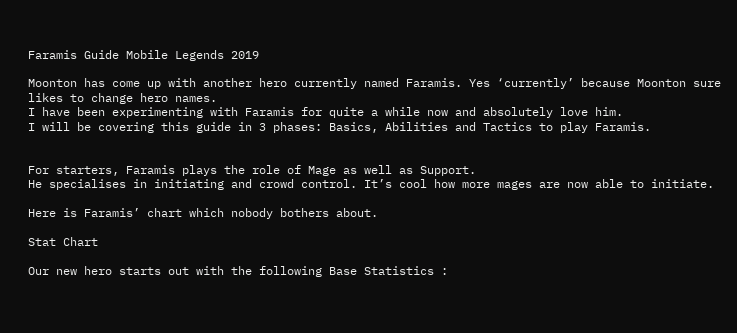Faramis Guide Mobile Legends 2019

Moonton has come up with another hero currently named Faramis. Yes ‘currently’ because Moonton sure likes to change hero names.
I have been experimenting with Faramis for quite a while now and absolutely love him.
I will be covering this guide in 3 phases: Basics, Abilities and Tactics to play Faramis.


For starters, Faramis plays the role of Mage as well as Support.
He specialises in initiating and crowd control. It’s cool how more mages are now able to initiate.

Here is Faramis’ chart which nobody bothers about.

Stat Chart

Our new hero starts out with the following Base Statistics :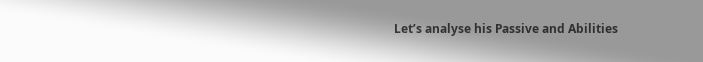Let’s analyse his Passive and Abilities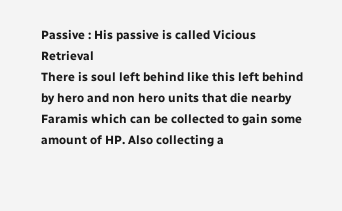Passive : His passive is called Vicious Retrieval
There is soul left behind like this left behind by hero and non hero units that die nearby
Faramis which can be collected to gain some amount of HP. Also collecting a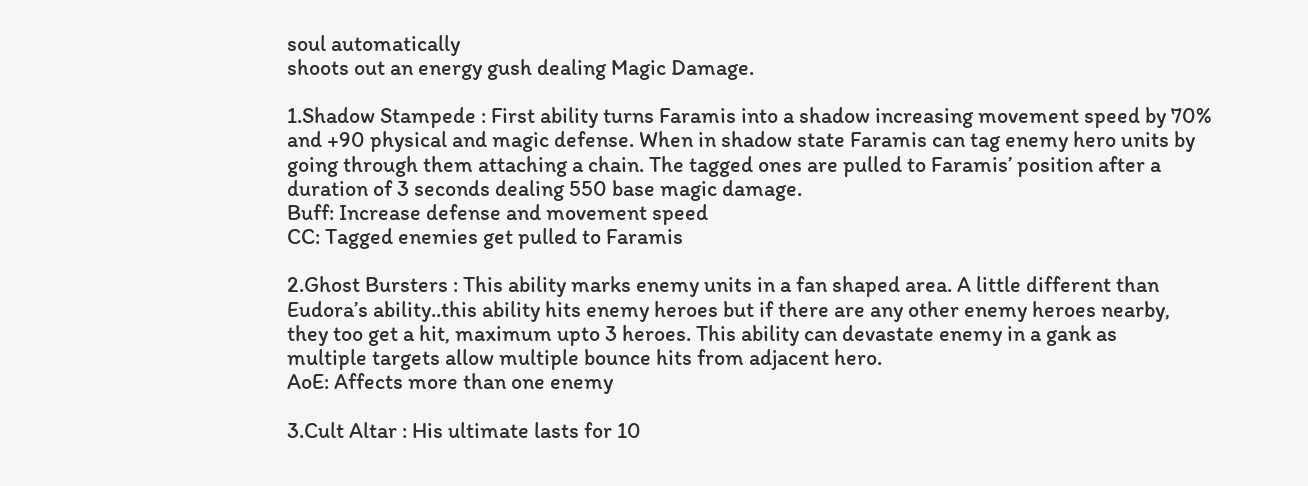soul automatically
shoots out an energy gush dealing Magic Damage.

1.Shadow Stampede : First ability turns Faramis into a shadow increasing movement speed by 70%
and +90 physical and magic defense. When in shadow state Faramis can tag enemy hero units by
going through them attaching a chain. The tagged ones are pulled to Faramis’ position after a
duration of 3 seconds dealing 550 base magic damage.
Buff: Increase defense and movement speed
CC: Tagged enemies get pulled to Faramis

2.Ghost Bursters : This ability marks enemy units in a fan shaped area. A little different than
Eudora’s ability..this ability hits enemy heroes but if there are any other enemy heroes nearby,
they too get a hit, maximum upto 3 heroes. This ability can devastate enemy in a gank as
multiple targets allow multiple bounce hits from adjacent hero.
AoE: Affects more than one enemy

3.Cult Altar : His ultimate lasts for 10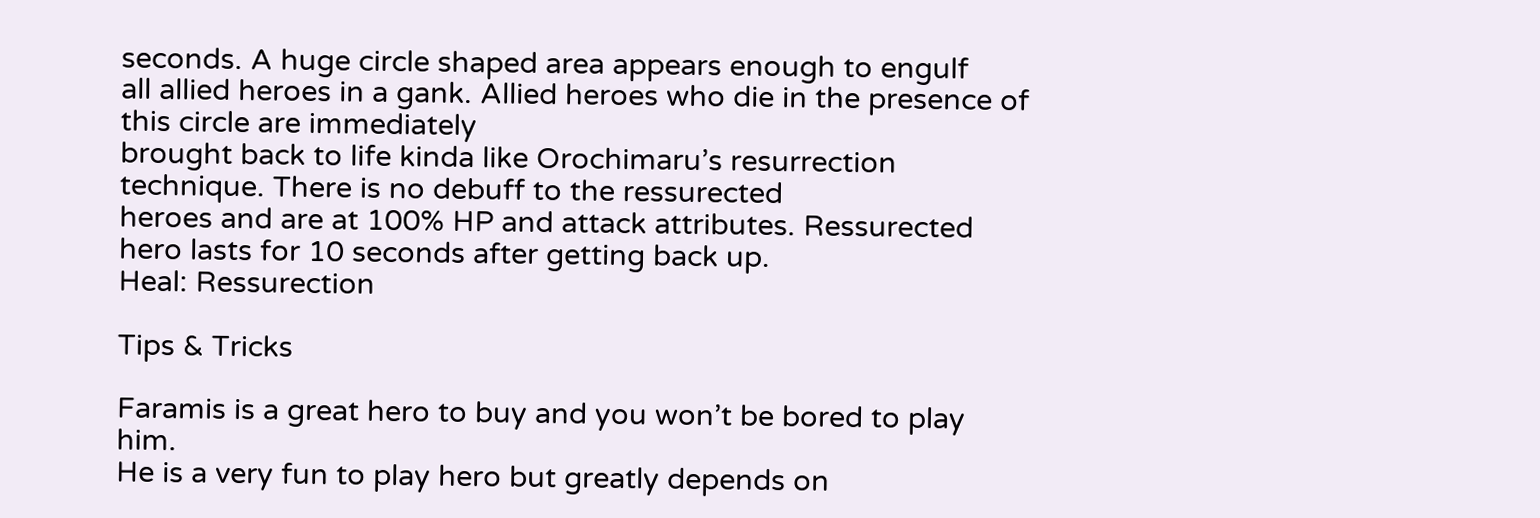seconds. A huge circle shaped area appears enough to engulf
all allied heroes in a gank. Allied heroes who die in the presence of this circle are immediately
brought back to life kinda like Orochimaru’s resurrection technique. There is no debuff to the ressurected
heroes and are at 100% HP and attack attributes. Ressurected hero lasts for 10 seconds after getting back up.
Heal: Ressurection

Tips & Tricks

Faramis is a great hero to buy and you won’t be bored to play him.
He is a very fun to play hero but greatly depends on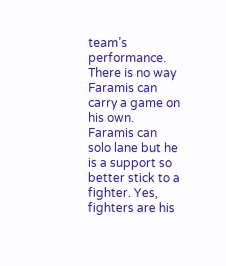team’s performance.
There is no way Faramis can carry a game on his own.
Faramis can solo lane but he is a support so better stick to a fighter. Yes, fighters are his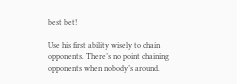best bet!

Use his first ability wisely to chain opponents. There’s no point chaining opponents when nobody’s around.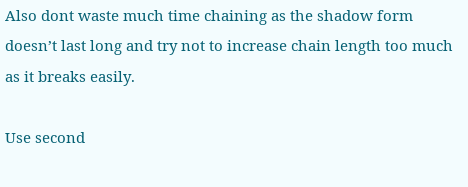Also dont waste much time chaining as the shadow form doesn’t last long and try not to increase chain length too much as it breaks easily.

Use second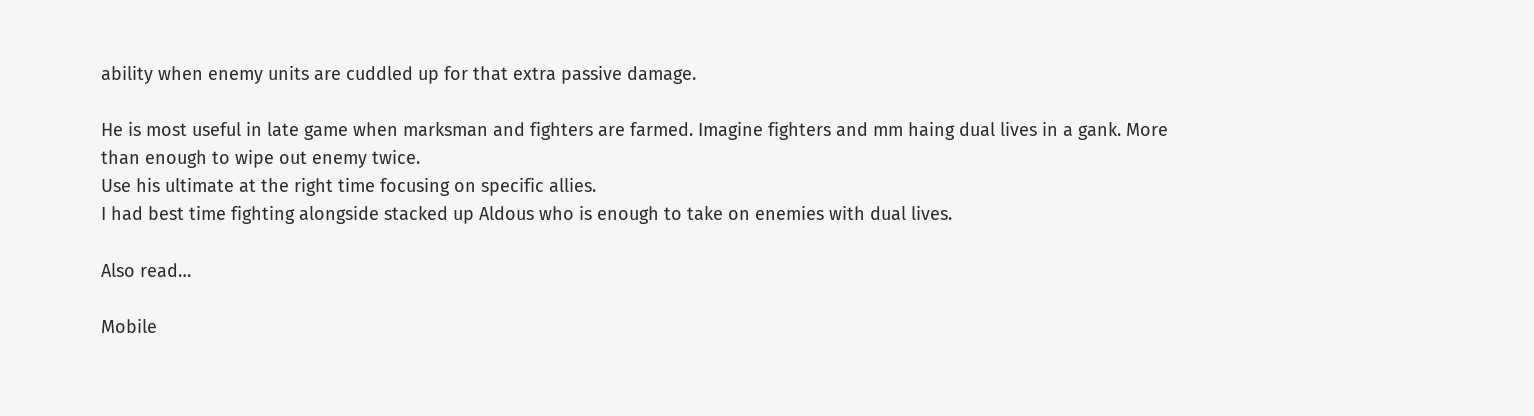ability when enemy units are cuddled up for that extra passive damage.

He is most useful in late game when marksman and fighters are farmed. Imagine fighters and mm haing dual lives in a gank. More than enough to wipe out enemy twice.
Use his ultimate at the right time focusing on specific allies.
I had best time fighting alongside stacked up Aldous who is enough to take on enemies with dual lives.

Also read…

Mobile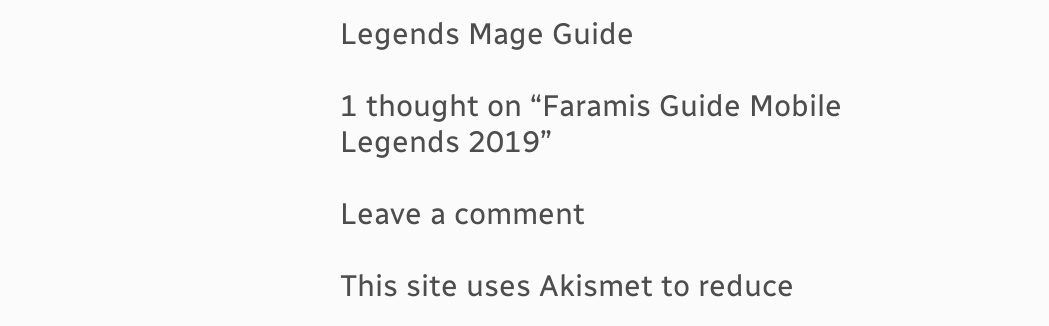Legends Mage Guide

1 thought on “Faramis Guide Mobile Legends 2019”

Leave a comment

This site uses Akismet to reduce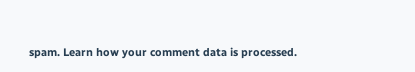spam. Learn how your comment data is processed.